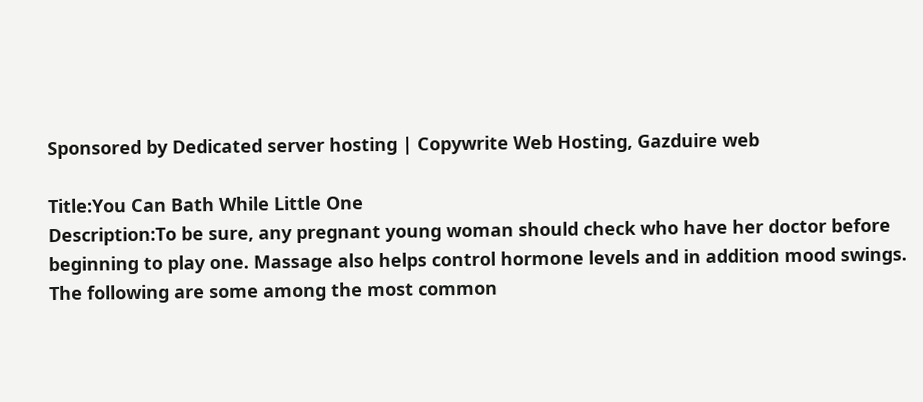Sponsored by Dedicated server hosting | Copywrite Web Hosting, Gazduire web

Title:You Can Bath While Little One
Description:To be sure, any pregnant young woman should check who have her doctor before beginning to play one. Massage also helps control hormone levels and in addition mood swings. The following are some among the most common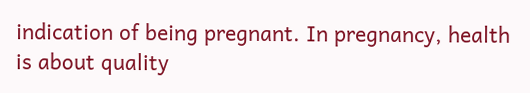indication of being pregnant. In pregnancy, health is about quality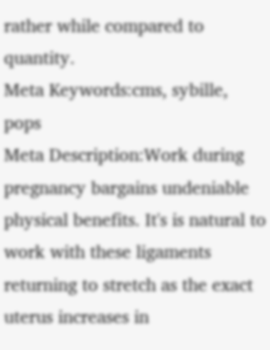rather while compared to quantity.
Meta Keywords:cms, sybille, pops
Meta Description:Work during pregnancy bargains undeniable physical benefits. It's is natural to work with these ligaments returning to stretch as the exact uterus increases in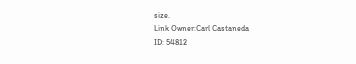size.
Link Owner:Carl Castaneda
ID: 54812